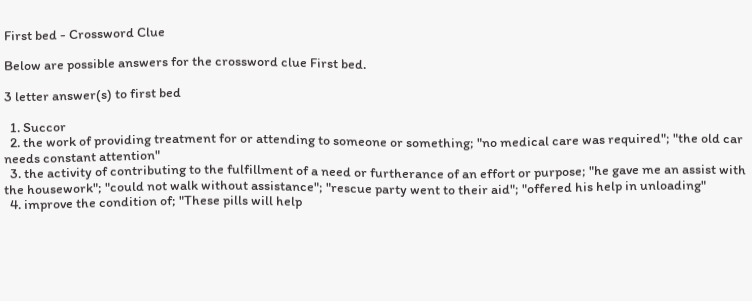First bed - Crossword Clue

Below are possible answers for the crossword clue First bed.

3 letter answer(s) to first bed

  1. Succor
  2. the work of providing treatment for or attending to someone or something; "no medical care was required"; "the old car needs constant attention"
  3. the activity of contributing to the fulfillment of a need or furtherance of an effort or purpose; "he gave me an assist with the housework"; "could not walk without assistance"; "rescue party went to their aid"; "offered his help in unloading"
  4. improve the condition of; "These pills will help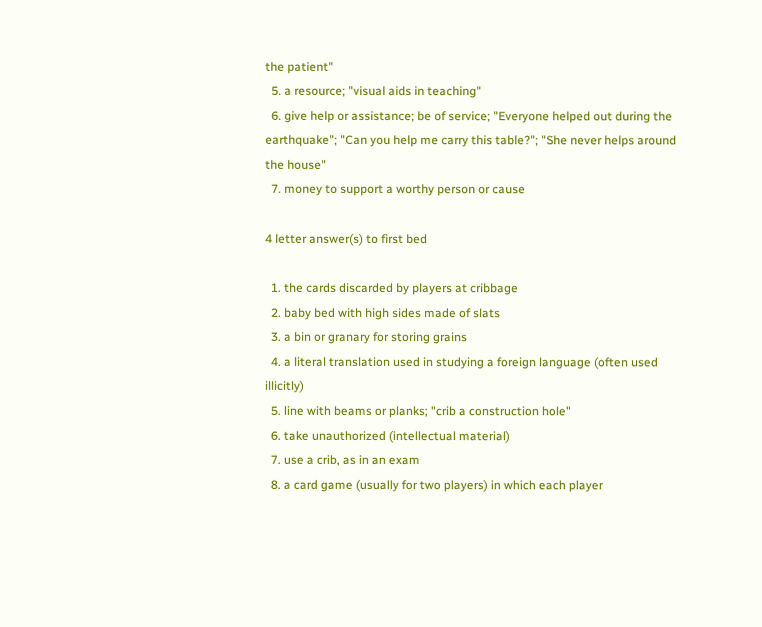the patient"
  5. a resource; "visual aids in teaching"
  6. give help or assistance; be of service; "Everyone helped out during the earthquake"; "Can you help me carry this table?"; "She never helps around the house"
  7. money to support a worthy person or cause

4 letter answer(s) to first bed

  1. the cards discarded by players at cribbage
  2. baby bed with high sides made of slats
  3. a bin or granary for storing grains
  4. a literal translation used in studying a foreign language (often used illicitly)
  5. line with beams or planks; "crib a construction hole"
  6. take unauthorized (intellectual material)
  7. use a crib, as in an exam
  8. a card game (usually for two players) in which each player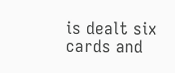is dealt six cards and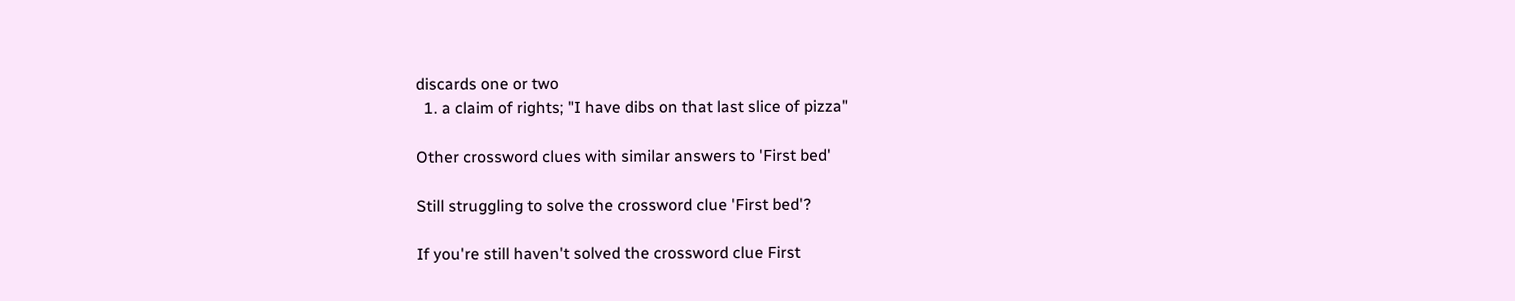discards one or two
  1. a claim of rights; "I have dibs on that last slice of pizza"

Other crossword clues with similar answers to 'First bed'

Still struggling to solve the crossword clue 'First bed'?

If you're still haven't solved the crossword clue First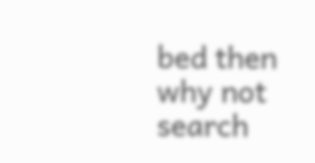bed then why not search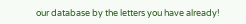our database by the letters you have already!